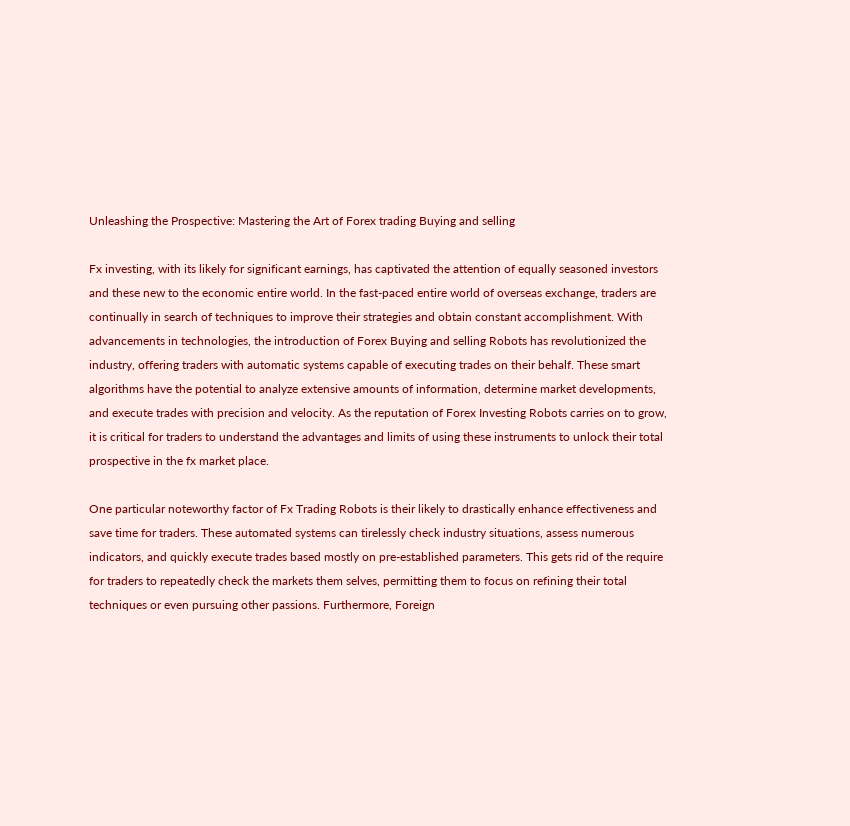Unleashing the Prospective: Mastering the Art of Forex trading Buying and selling

Fx investing, with its likely for significant earnings, has captivated the attention of equally seasoned investors and these new to the economic entire world. In the fast-paced entire world of overseas exchange, traders are continually in search of techniques to improve their strategies and obtain constant accomplishment. With advancements in technologies, the introduction of Forex Buying and selling Robots has revolutionized the industry, offering traders with automatic systems capable of executing trades on their behalf. These smart algorithms have the potential to analyze extensive amounts of information, determine market developments, and execute trades with precision and velocity. As the reputation of Forex Investing Robots carries on to grow, it is critical for traders to understand the advantages and limits of using these instruments to unlock their total prospective in the fx market place.

One particular noteworthy factor of Fx Trading Robots is their likely to drastically enhance effectiveness and save time for traders. These automated systems can tirelessly check industry situations, assess numerous indicators, and quickly execute trades based mostly on pre-established parameters. This gets rid of the require for traders to repeatedly check the markets them selves, permitting them to focus on refining their total techniques or even pursuing other passions. Furthermore, Foreign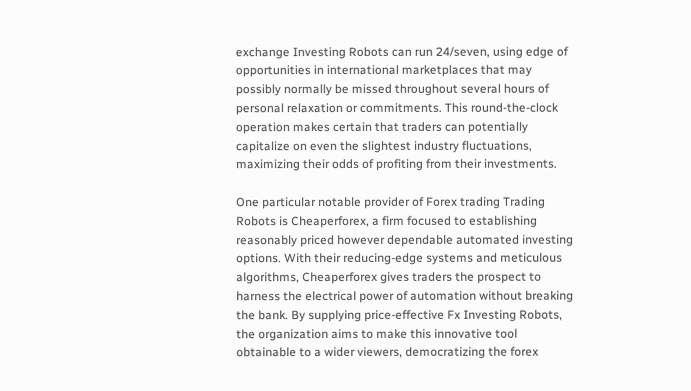exchange Investing Robots can run 24/seven, using edge of opportunities in international marketplaces that may possibly normally be missed throughout several hours of personal relaxation or commitments. This round-the-clock operation makes certain that traders can potentially capitalize on even the slightest industry fluctuations, maximizing their odds of profiting from their investments.

One particular notable provider of Forex trading Trading Robots is Cheaperforex, a firm focused to establishing reasonably priced however dependable automated investing options. With their reducing-edge systems and meticulous algorithms, Cheaperforex gives traders the prospect to harness the electrical power of automation without breaking the bank. By supplying price-effective Fx Investing Robots, the organization aims to make this innovative tool obtainable to a wider viewers, democratizing the forex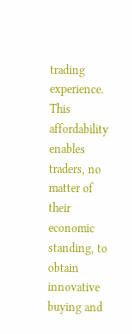trading experience. This affordability enables traders, no matter of their economic standing, to obtain innovative buying and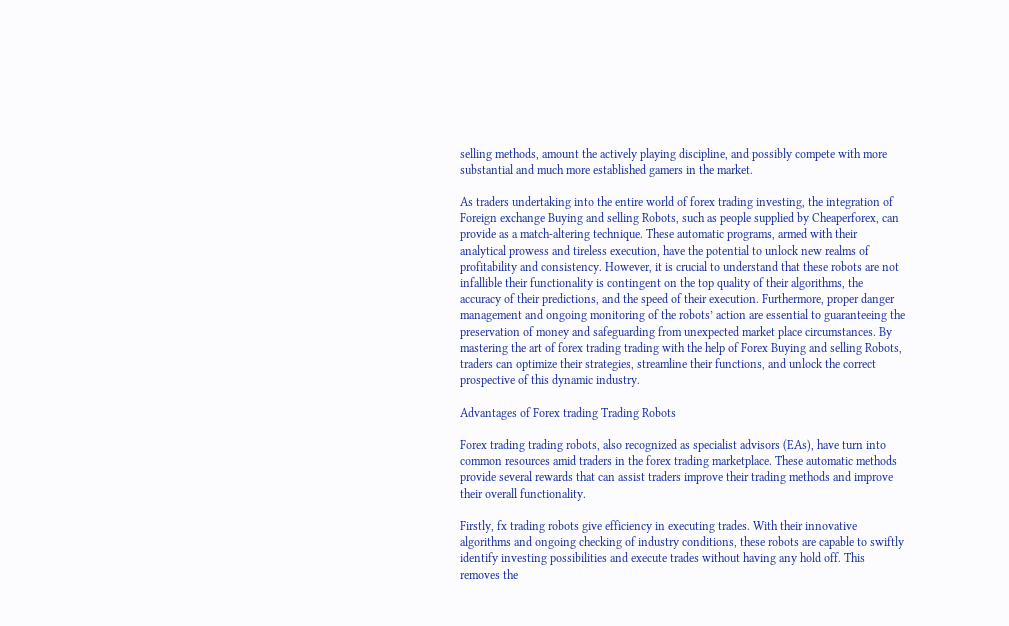selling methods, amount the actively playing discipline, and possibly compete with more substantial and much more established gamers in the market.

As traders undertaking into the entire world of forex trading investing, the integration of Foreign exchange Buying and selling Robots, such as people supplied by Cheaperforex, can provide as a match-altering technique. These automatic programs, armed with their analytical prowess and tireless execution, have the potential to unlock new realms of profitability and consistency. However, it is crucial to understand that these robots are not infallible their functionality is contingent on the top quality of their algorithms, the accuracy of their predictions, and the speed of their execution. Furthermore, proper danger management and ongoing monitoring of the robots’ action are essential to guaranteeing the preservation of money and safeguarding from unexpected market place circumstances. By mastering the art of forex trading trading with the help of Forex Buying and selling Robots, traders can optimize their strategies, streamline their functions, and unlock the correct prospective of this dynamic industry.

Advantages of Forex trading Trading Robots

Forex trading trading robots, also recognized as specialist advisors (EAs), have turn into common resources amid traders in the forex trading marketplace. These automatic methods provide several rewards that can assist traders improve their trading methods and improve their overall functionality.

Firstly, fx trading robots give efficiency in executing trades. With their innovative algorithms and ongoing checking of industry conditions, these robots are capable to swiftly identify investing possibilities and execute trades without having any hold off. This removes the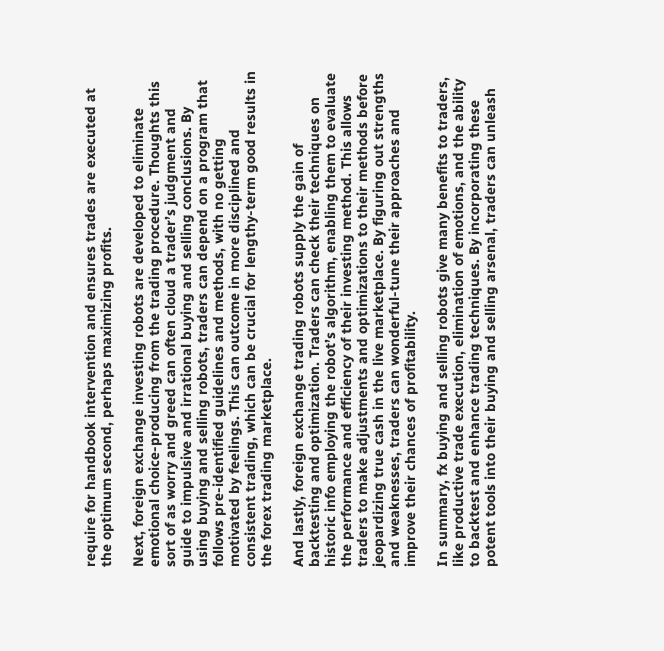require for handbook intervention and ensures trades are executed at the optimum second, perhaps maximizing profits.

Next, foreign exchange investing robots are developed to eliminate emotional choice-producing from the trading procedure. Thoughts this sort of as worry and greed can often cloud a trader’s judgment and guide to impulsive and irrational buying and selling conclusions. By using buying and selling robots, traders can depend on a program that follows pre-identified guidelines and methods, with no getting motivated by feelings. This can outcome in more disciplined and consistent trading, which can be crucial for lengthy-term good results in the forex trading marketplace.

And lastly, foreign exchange trading robots supply the gain of backtesting and optimization. Traders can check their techniques on historic info employing the robot’s algorithm, enabling them to evaluate the performance and efficiency of their investing method. This allows traders to make adjustments and optimizations to their methods before jeopardizing true cash in the live marketplace. By figuring out strengths and weaknesses, traders can wonderful-tune their approaches and improve their chances of profitability.

In summary, fx buying and selling robots give many benefits to traders, like productive trade execution, elimination of emotions, and the ability to backtest and enhance trading techniques. By incorporating these potent tools into their buying and selling arsenal, traders can unleash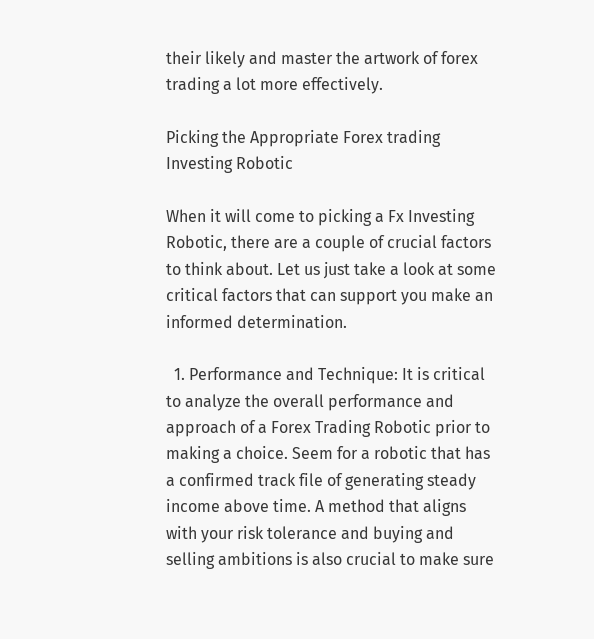their likely and master the artwork of forex trading a lot more effectively.

Picking the Appropriate Forex trading Investing Robotic

When it will come to picking a Fx Investing Robotic, there are a couple of crucial factors to think about. Let us just take a look at some critical factors that can support you make an informed determination.

  1. Performance and Technique: It is critical to analyze the overall performance and approach of a Forex Trading Robotic prior to making a choice. Seem for a robotic that has a confirmed track file of generating steady income above time. A method that aligns with your risk tolerance and buying and selling ambitions is also crucial to make sure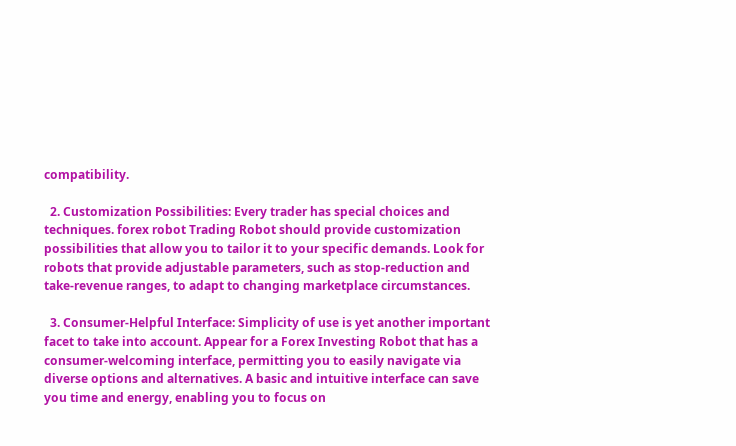compatibility.

  2. Customization Possibilities: Every trader has special choices and techniques. forex robot Trading Robot should provide customization possibilities that allow you to tailor it to your specific demands. Look for robots that provide adjustable parameters, such as stop-reduction and take-revenue ranges, to adapt to changing marketplace circumstances.

  3. Consumer-Helpful Interface: Simplicity of use is yet another important facet to take into account. Appear for a Forex Investing Robot that has a consumer-welcoming interface, permitting you to easily navigate via diverse options and alternatives. A basic and intuitive interface can save you time and energy, enabling you to focus on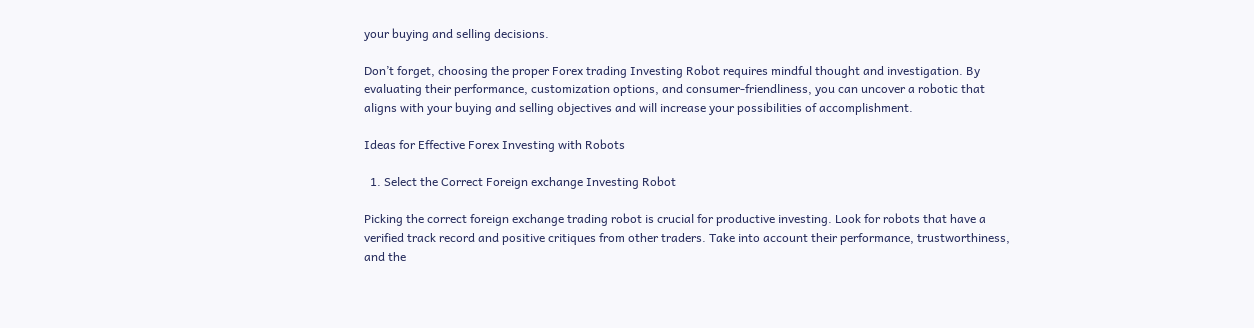your buying and selling decisions.

Don’t forget, choosing the proper Forex trading Investing Robot requires mindful thought and investigation. By evaluating their performance, customization options, and consumer-friendliness, you can uncover a robotic that aligns with your buying and selling objectives and will increase your possibilities of accomplishment.

Ideas for Effective Forex Investing with Robots

  1. Select the Correct Foreign exchange Investing Robot

Picking the correct foreign exchange trading robot is crucial for productive investing. Look for robots that have a verified track record and positive critiques from other traders. Take into account their performance, trustworthiness, and the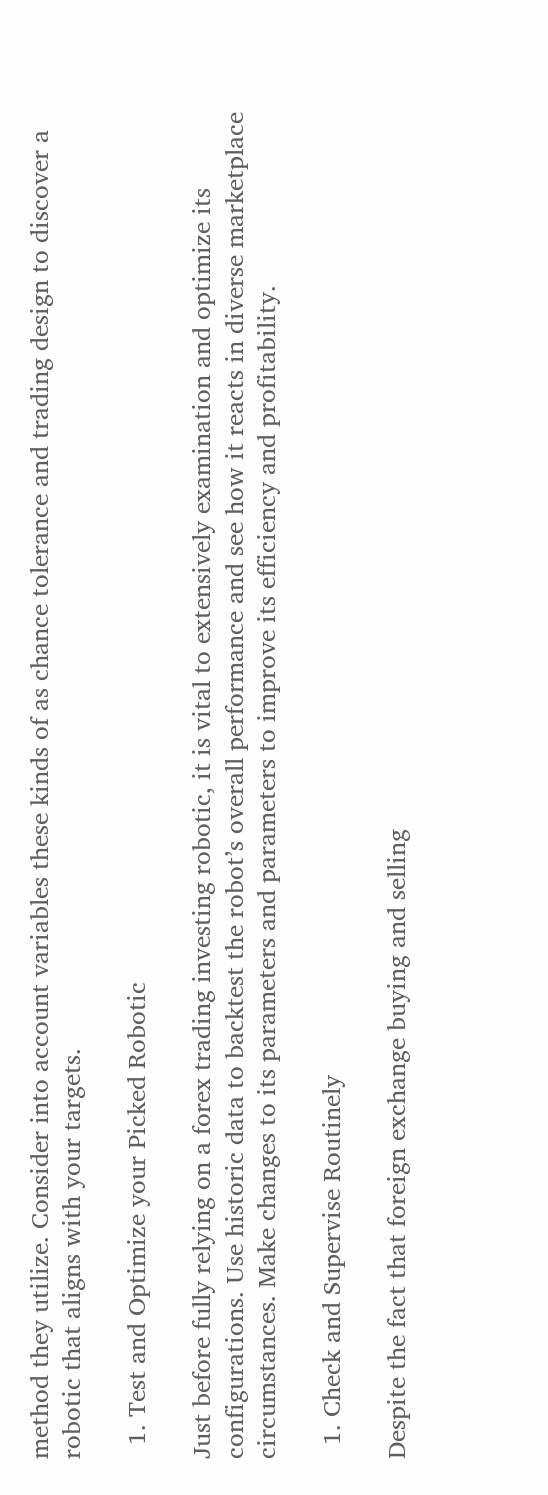method they utilize. Consider into account variables these kinds of as chance tolerance and trading design to discover a robotic that aligns with your targets.

  1. Test and Optimize your Picked Robotic

Just before fully relying on a forex trading investing robotic, it is vital to extensively examination and optimize its configurations. Use historic data to backtest the robot’s overall performance and see how it reacts in diverse marketplace circumstances. Make changes to its parameters and parameters to improve its efficiency and profitability.

  1. Check and Supervise Routinely

Despite the fact that foreign exchange buying and selling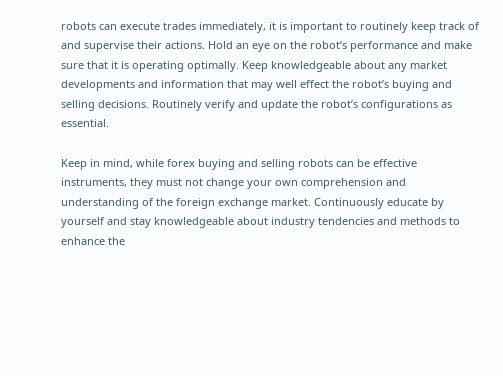robots can execute trades immediately, it is important to routinely keep track of and supervise their actions. Hold an eye on the robot’s performance and make sure that it is operating optimally. Keep knowledgeable about any market developments and information that may well effect the robot’s buying and selling decisions. Routinely verify and update the robot’s configurations as essential.

Keep in mind, while forex buying and selling robots can be effective instruments, they must not change your own comprehension and understanding of the foreign exchange market. Continuously educate by yourself and stay knowledgeable about industry tendencies and methods to enhance the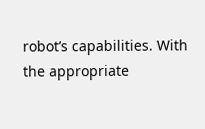robot’s capabilities. With the appropriate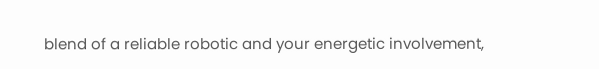blend of a reliable robotic and your energetic involvement,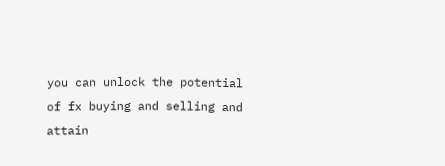you can unlock the potential of fx buying and selling and attain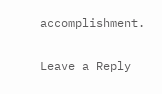accomplishment.

Leave a Reply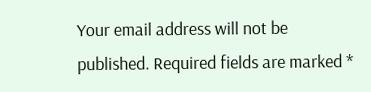Your email address will not be published. Required fields are marked *